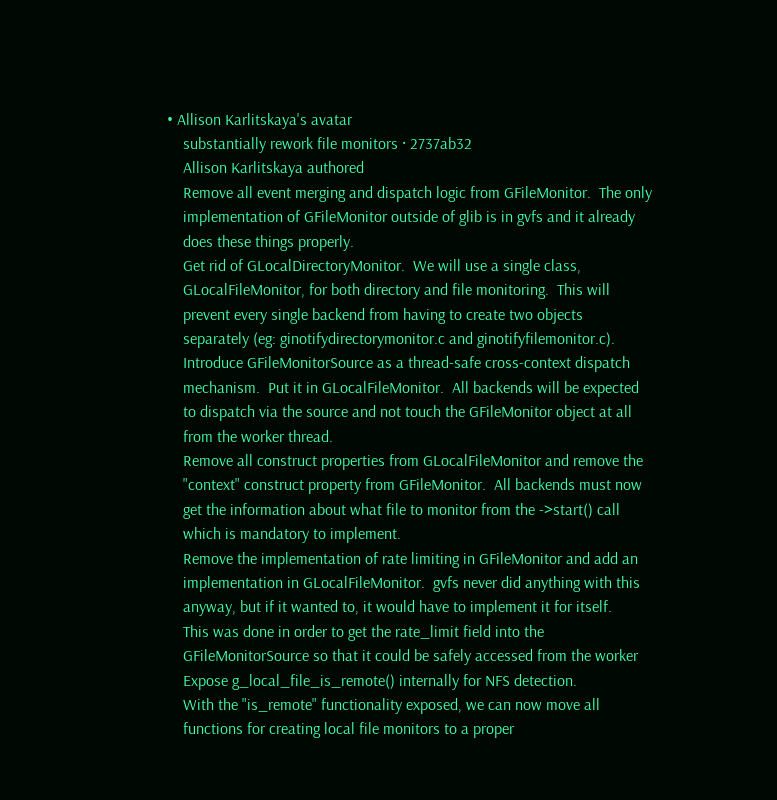• Allison Karlitskaya's avatar
    substantially rework file monitors · 2737ab32
    Allison Karlitskaya authored
    Remove all event merging and dispatch logic from GFileMonitor.  The only
    implementation of GFileMonitor outside of glib is in gvfs and it already
    does these things properly.
    Get rid of GLocalDirectoryMonitor.  We will use a single class,
    GLocalFileMonitor, for both directory and file monitoring.  This will
    prevent every single backend from having to create two objects
    separately (eg: ginotifydirectorymonitor.c and ginotifyfilemonitor.c).
    Introduce GFileMonitorSource as a thread-safe cross-context dispatch
    mechanism.  Put it in GLocalFileMonitor.  All backends will be expected
    to dispatch via the source and not touch the GFileMonitor object at all
    from the worker thread.
    Remove all construct properties from GLocalFileMonitor and remove the
    "context" construct property from GFileMonitor.  All backends must now
    get the information about what file to monitor from the ->start() call
    which is mandatory to implement.
    Remove the implementation of rate limiting in GFileMonitor and add an
    implementation in GLocalFileMonitor.  gvfs never did anything with this
    anyway, but if it wanted to, it would have to implement it for itself.
    This was done in order to get the rate_limit field into the
    GFileMonitorSource so that it could be safely accessed from the worker
    Expose g_local_file_is_remote() internally for NFS detection.
    With the "is_remote" functionality exposed, we can now move all
    functions for creating local file monitors to a proper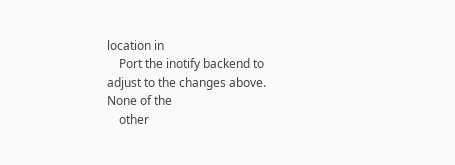location in
    Port the inotify backend to adjust to the changes above.  None of the
    other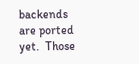backends are ported yet.  Those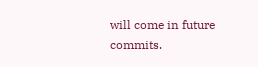will come in future commits.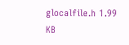glocalfile.h 1.99 KB